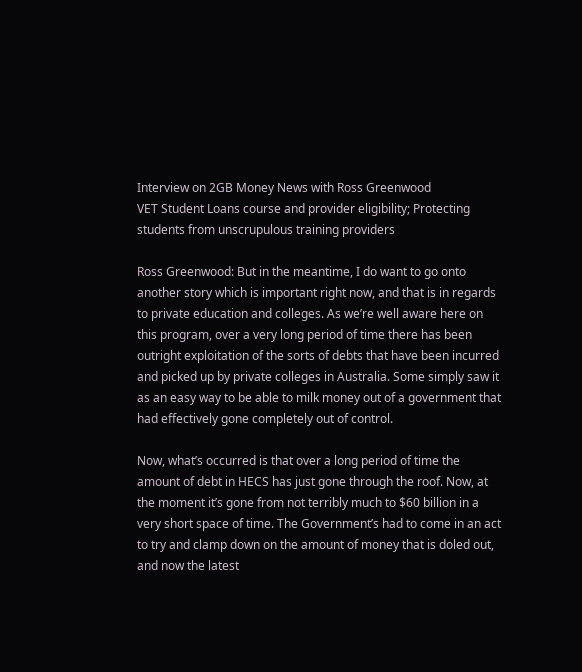Interview on 2GB Money News with Ross Greenwood
VET Student Loans course and provider eligibility; Protecting students from unscrupulous training providers

Ross Greenwood: But in the meantime, I do want to go onto another story which is important right now, and that is in regards to private education and colleges. As we’re well aware here on this program, over a very long period of time there has been outright exploitation of the sorts of debts that have been incurred and picked up by private colleges in Australia. Some simply saw it as an easy way to be able to milk money out of a government that had effectively gone completely out of control.

Now, what’s occurred is that over a long period of time the amount of debt in HECS has just gone through the roof. Now, at the moment it’s gone from not terribly much to $60 billion in a very short space of time. The Government’s had to come in an act to try and clamp down on the amount of money that is doled out, and now the latest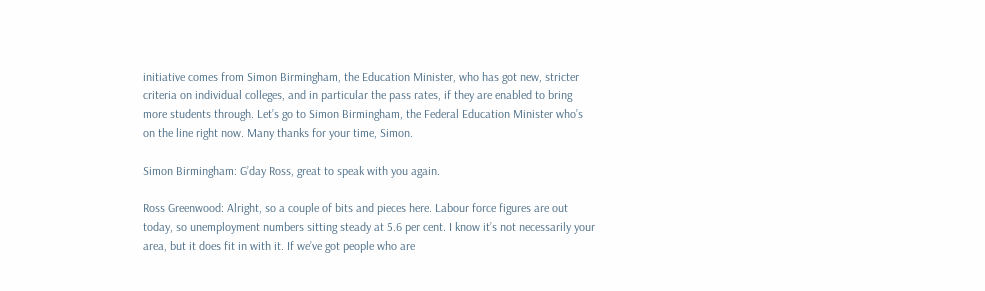initiative comes from Simon Birmingham, the Education Minister, who has got new, stricter criteria on individual colleges, and in particular the pass rates, if they are enabled to bring more students through. Let’s go to Simon Birmingham, the Federal Education Minister who’s on the line right now. Many thanks for your time, Simon.

Simon Birmingham: G’day Ross, great to speak with you again.

Ross Greenwood: Alright, so a couple of bits and pieces here. Labour force figures are out today, so unemployment numbers sitting steady at 5.6 per cent. I know it’s not necessarily your area, but it does fit in with it. If we’ve got people who are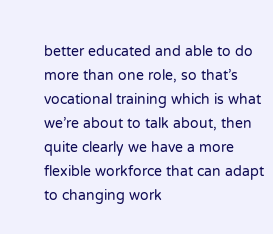better educated and able to do more than one role, so that’s vocational training which is what we’re about to talk about, then quite clearly we have a more flexible workforce that can adapt to changing work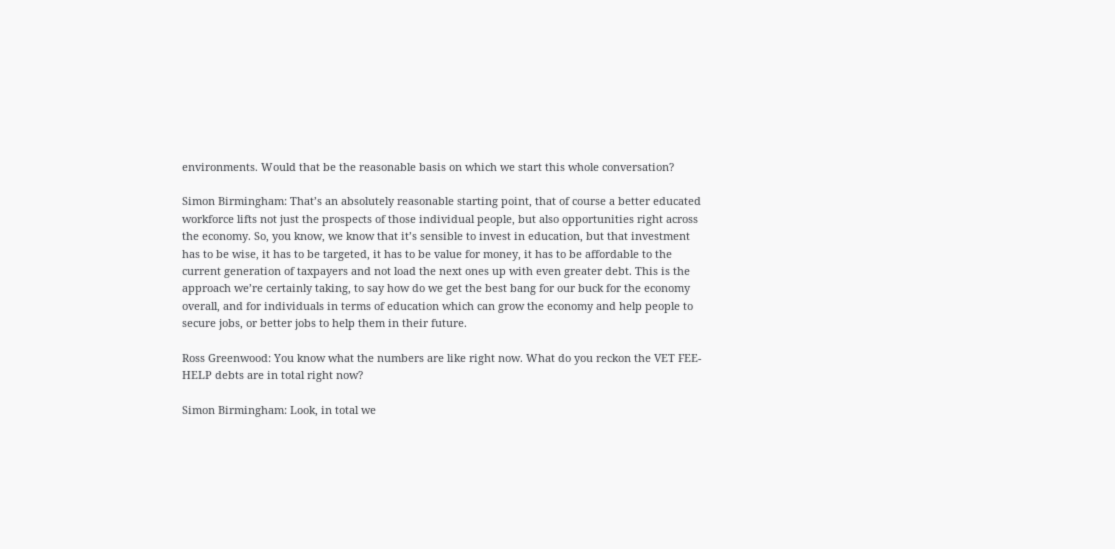environments. Would that be the reasonable basis on which we start this whole conversation?

Simon Birmingham: That’s an absolutely reasonable starting point, that of course a better educated workforce lifts not just the prospects of those individual people, but also opportunities right across the economy. So, you know, we know that it’s sensible to invest in education, but that investment has to be wise, it has to be targeted, it has to be value for money, it has to be affordable to the current generation of taxpayers and not load the next ones up with even greater debt. This is the approach we’re certainly taking, to say how do we get the best bang for our buck for the economy overall, and for individuals in terms of education which can grow the economy and help people to secure jobs, or better jobs to help them in their future.

Ross Greenwood: You know what the numbers are like right now. What do you reckon the VET FEE-HELP debts are in total right now?

Simon Birmingham: Look, in total we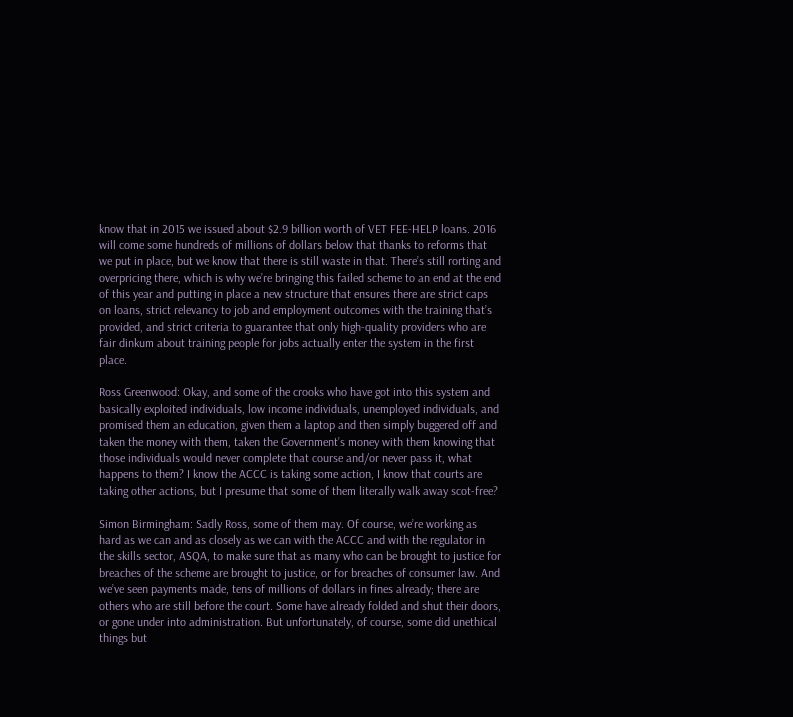know that in 2015 we issued about $2.9 billion worth of VET FEE-HELP loans. 2016 will come some hundreds of millions of dollars below that thanks to reforms that we put in place, but we know that there is still waste in that. There’s still rorting and overpricing there, which is why we’re bringing this failed scheme to an end at the end of this year and putting in place a new structure that ensures there are strict caps on loans, strict relevancy to job and employment outcomes with the training that’s provided, and strict criteria to guarantee that only high-quality providers who are fair dinkum about training people for jobs actually enter the system in the first place.

Ross Greenwood: Okay, and some of the crooks who have got into this system and basically exploited individuals, low income individuals, unemployed individuals, and promised them an education, given them a laptop and then simply buggered off and taken the money with them, taken the Government’s money with them knowing that those individuals would never complete that course and/or never pass it, what happens to them? I know the ACCC is taking some action, I know that courts are taking other actions, but I presume that some of them literally walk away scot-free?

Simon Birmingham: Sadly Ross, some of them may. Of course, we’re working as hard as we can and as closely as we can with the ACCC and with the regulator in the skills sector, ASQA, to make sure that as many who can be brought to justice for breaches of the scheme are brought to justice, or for breaches of consumer law. And we’ve seen payments made, tens of millions of dollars in fines already; there are others who are still before the court. Some have already folded and shut their doors, or gone under into administration. But unfortunately, of course, some did unethical things but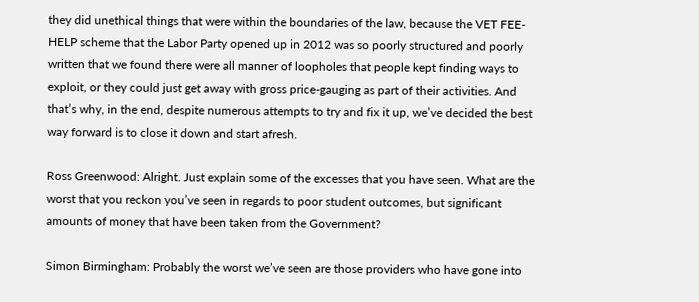they did unethical things that were within the boundaries of the law, because the VET FEE-HELP scheme that the Labor Party opened up in 2012 was so poorly structured and poorly written that we found there were all manner of loopholes that people kept finding ways to exploit, or they could just get away with gross price-gauging as part of their activities. And that’s why, in the end, despite numerous attempts to try and fix it up, we’ve decided the best way forward is to close it down and start afresh.

Ross Greenwood: Alright. Just explain some of the excesses that you have seen. What are the worst that you reckon you’ve seen in regards to poor student outcomes, but significant amounts of money that have been taken from the Government?

Simon Birmingham: Probably the worst we’ve seen are those providers who have gone into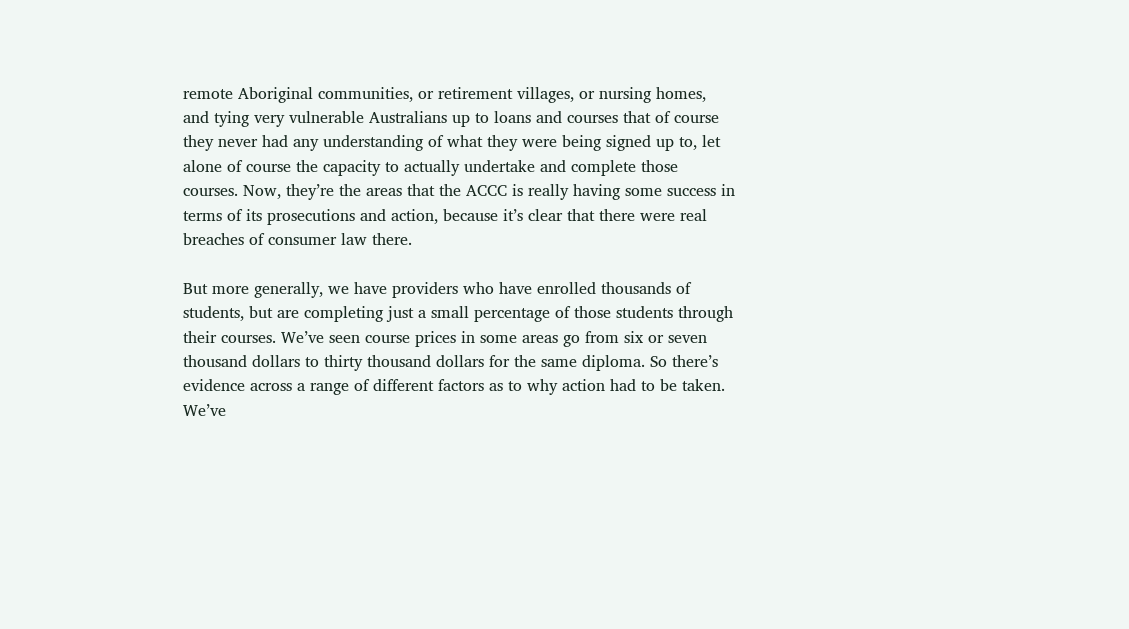remote Aboriginal communities, or retirement villages, or nursing homes, and tying very vulnerable Australians up to loans and courses that of course they never had any understanding of what they were being signed up to, let alone of course the capacity to actually undertake and complete those courses. Now, they’re the areas that the ACCC is really having some success in terms of its prosecutions and action, because it’s clear that there were real breaches of consumer law there.

But more generally, we have providers who have enrolled thousands of students, but are completing just a small percentage of those students through their courses. We’ve seen course prices in some areas go from six or seven thousand dollars to thirty thousand dollars for the same diploma. So there’s evidence across a range of different factors as to why action had to be taken. We’ve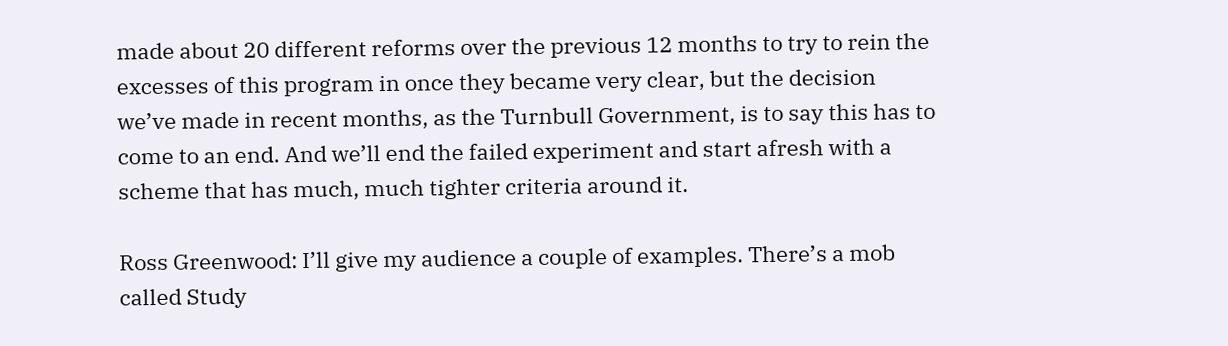made about 20 different reforms over the previous 12 months to try to rein the excesses of this program in once they became very clear, but the decision we’ve made in recent months, as the Turnbull Government, is to say this has to come to an end. And we’ll end the failed experiment and start afresh with a scheme that has much, much tighter criteria around it.

Ross Greenwood: I’ll give my audience a couple of examples. There’s a mob called Study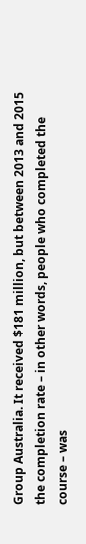Group Australia. It received $181 million, but between 2013 and 2015 the completion rate – in other words, people who completed the course – was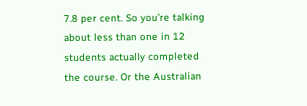7.8 per cent. So you’re talking about less than one in 12 students actually completed the course. Or the Australian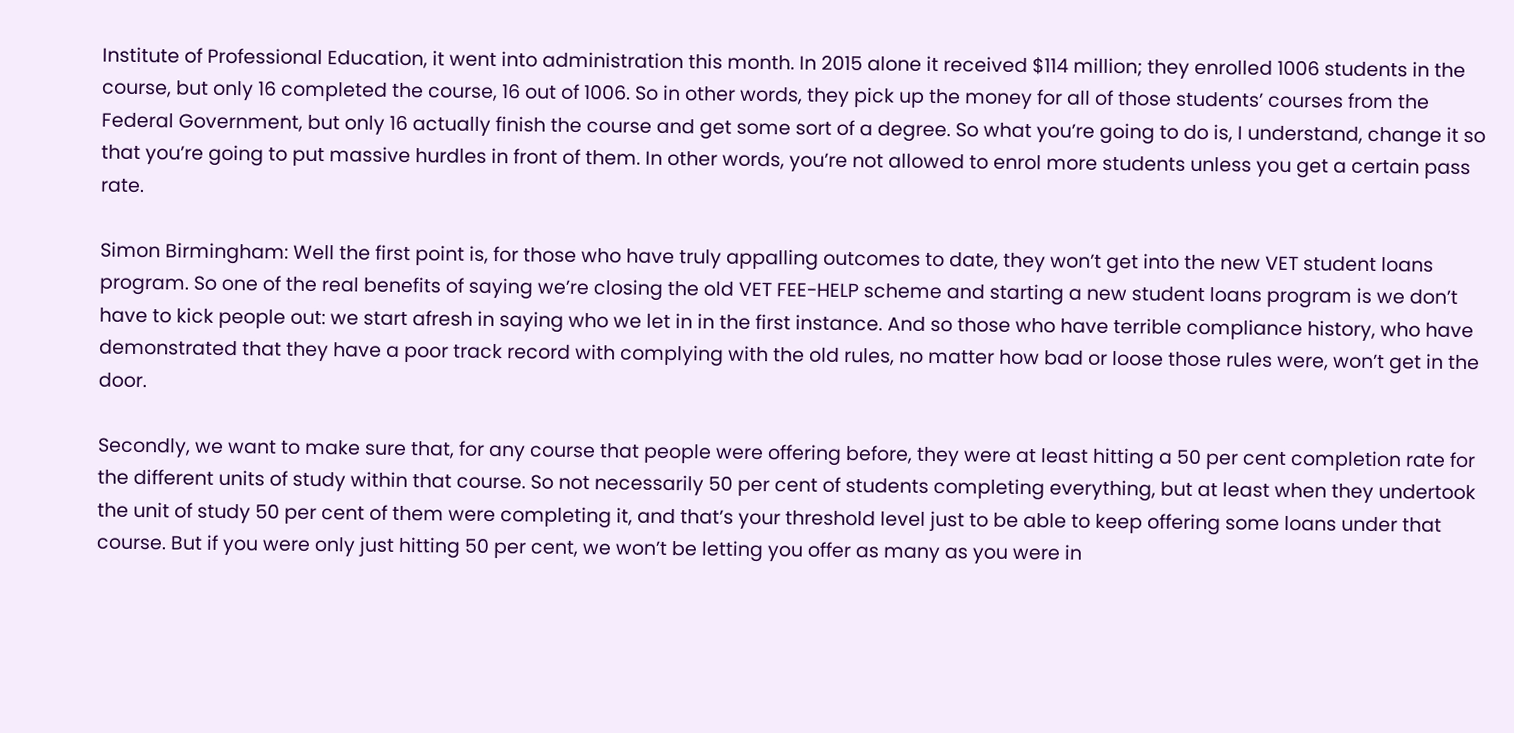Institute of Professional Education, it went into administration this month. In 2015 alone it received $114 million; they enrolled 1006 students in the course, but only 16 completed the course, 16 out of 1006. So in other words, they pick up the money for all of those students’ courses from the Federal Government, but only 16 actually finish the course and get some sort of a degree. So what you’re going to do is, I understand, change it so that you’re going to put massive hurdles in front of them. In other words, you’re not allowed to enrol more students unless you get a certain pass rate.

Simon Birmingham: Well the first point is, for those who have truly appalling outcomes to date, they won’t get into the new VET student loans program. So one of the real benefits of saying we’re closing the old VET FEE-HELP scheme and starting a new student loans program is we don’t have to kick people out: we start afresh in saying who we let in in the first instance. And so those who have terrible compliance history, who have demonstrated that they have a poor track record with complying with the old rules, no matter how bad or loose those rules were, won’t get in the door.

Secondly, we want to make sure that, for any course that people were offering before, they were at least hitting a 50 per cent completion rate for the different units of study within that course. So not necessarily 50 per cent of students completing everything, but at least when they undertook the unit of study 50 per cent of them were completing it, and that’s your threshold level just to be able to keep offering some loans under that course. But if you were only just hitting 50 per cent, we won’t be letting you offer as many as you were in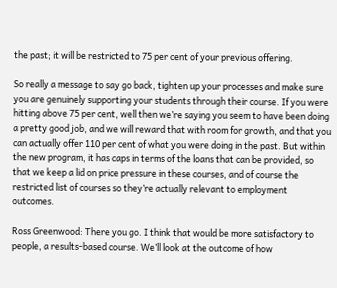the past; it will be restricted to 75 per cent of your previous offering.

So really a message to say go back, tighten up your processes and make sure you are genuinely supporting your students through their course. If you were hitting above 75 per cent, well then we’re saying you seem to have been doing a pretty good job, and we will reward that with room for growth, and that you can actually offer 110 per cent of what you were doing in the past. But within the new program, it has caps in terms of the loans that can be provided, so that we keep a lid on price pressure in these courses, and of course the restricted list of courses so they’re actually relevant to employment outcomes.

Ross Greenwood: There you go. I think that would be more satisfactory to people, a results-based course. We’ll look at the outcome of how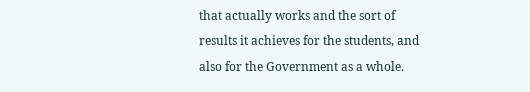that actually works and the sort of results it achieves for the students, and also for the Government as a whole.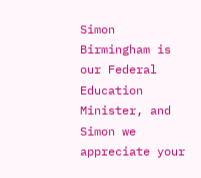Simon Birmingham is our Federal Education Minister, and Simon we appreciate your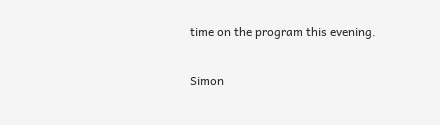time on the program this evening.

Simon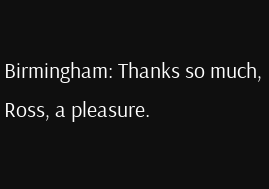Birmingham: Thanks so much, Ross, a pleasure.